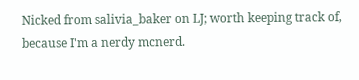Nicked from salivia_baker on LJ; worth keeping track of, because I'm a nerdy mcnerd.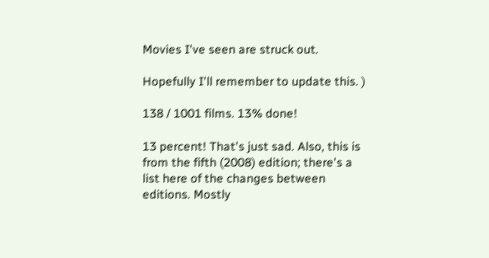Movies I've seen are struck out.

Hopefully I'll remember to update this. )

138 / 1001 films. 13% done!

13 percent! That's just sad. Also, this is from the fifth (2008) edition; there's a list here of the changes between editions. Mostly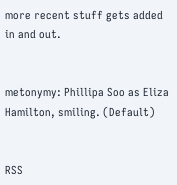more recent stuff gets added in and out.


metonymy: Phillipa Soo as Eliza Hamilton, smiling. (Default)


RSS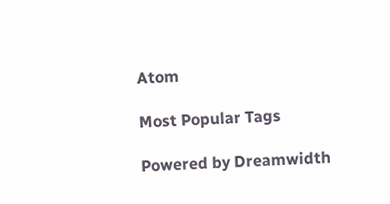Atom

Most Popular Tags

Powered by Dreamwidth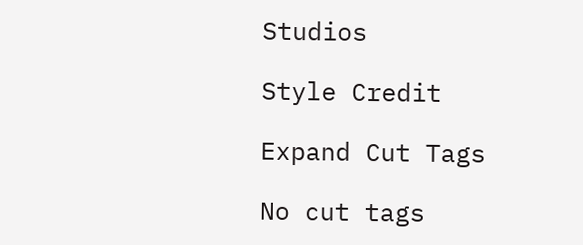Studios

Style Credit

Expand Cut Tags

No cut tags